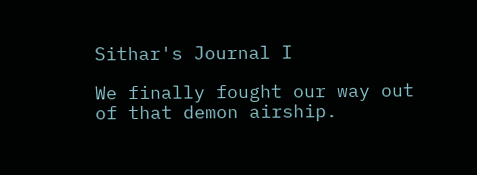Sithar's Journal I

We finally fought our way out of that demon airship.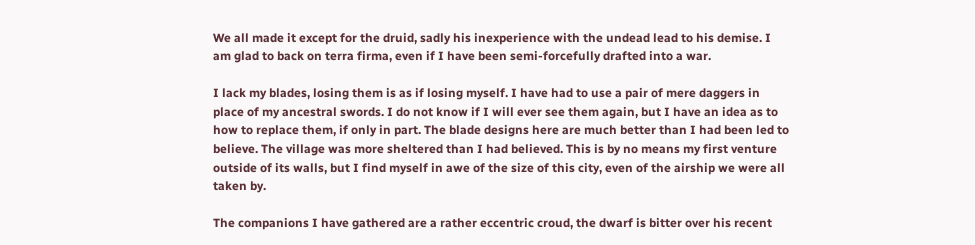We all made it except for the druid, sadly his inexperience with the undead lead to his demise. I am glad to back on terra firma, even if I have been semi-forcefully drafted into a war.

I lack my blades, losing them is as if losing myself. I have had to use a pair of mere daggers in place of my ancestral swords. I do not know if I will ever see them again, but I have an idea as to how to replace them, if only in part. The blade designs here are much better than I had been led to believe. The village was more sheltered than I had believed. This is by no means my first venture outside of its walls, but I find myself in awe of the size of this city, even of the airship we were all taken by.

The companions I have gathered are a rather eccentric croud, the dwarf is bitter over his recent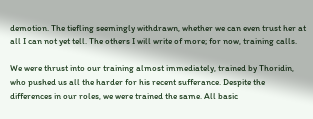demotion. The tiefling seemingly withdrawn, whether we can even trust her at all I can not yet tell. The others I will write of more; for now, training calls.

We were thrust into our training almost immediately, trained by Thoridin, who pushed us all the harder for his recent sufferance. Despite the differences in our roles, we were trained the same. All basic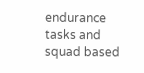endurance tasks and squad based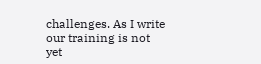challenges. As I write our training is not yet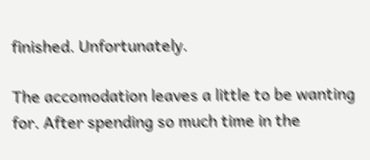finished. Unfortunately.

The accomodation leaves a little to be wanting for. After spending so much time in the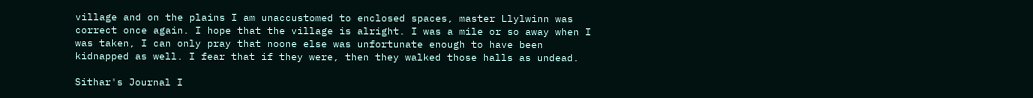village and on the plains I am unaccustomed to enclosed spaces, master Llylwinn was correct once again. I hope that the village is alright. I was a mile or so away when I was taken, I can only pray that noone else was unfortunate enough to have been kidnapped as well. I fear that if they were, then they walked those halls as undead.

Sithar's Journal I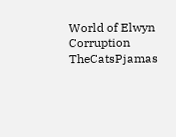World of Elwyn Corruption TheCatsPjamas